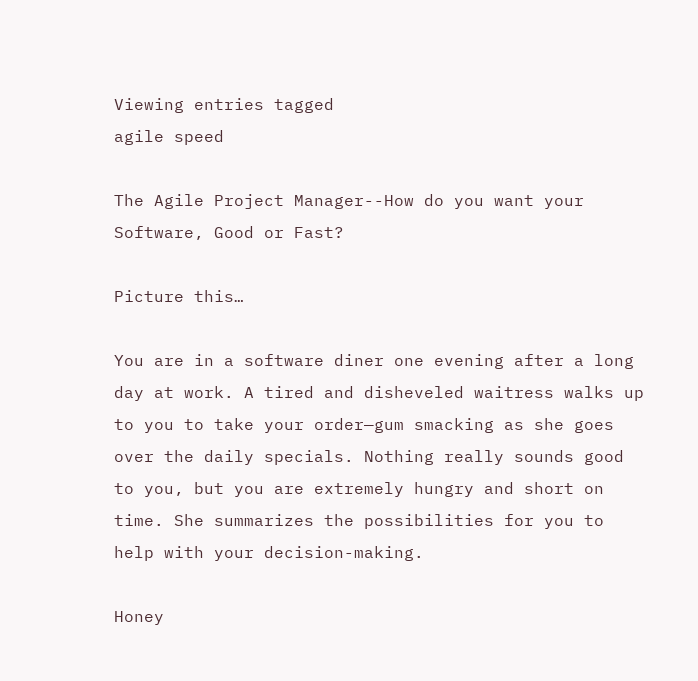Viewing entries tagged
agile speed

The Agile Project Manager--How do you want your Software, Good or Fast?

Picture this…

You are in a software diner one evening after a long day at work. A tired and disheveled waitress walks up to you to take your order—gum smacking as she goes over the daily specials. Nothing really sounds good to you, but you are extremely hungry and short on time. She summarizes the possibilities for you to help with your decision-making.

Honey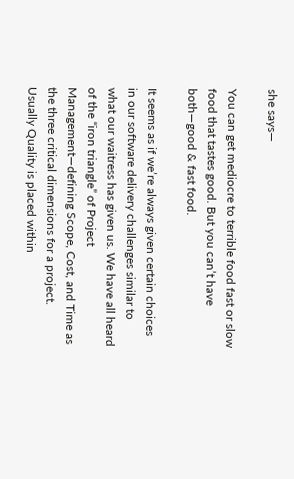she says—

You can get mediocre to terrible food fast or slow food that tastes good. But you can’t have both—good & fast food.

It seems as if we’re always given certain choices in our software delivery challenges similar to what our waitress has given us. We have all heard of the “iron triangle” of Project Management—defining Scope, Cost, and Time as the three critical dimensions for a project. Usually Quality is placed within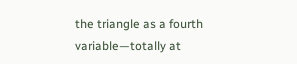the triangle as a fourth variable—totally at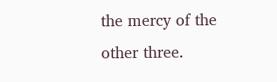the mercy of the other three.